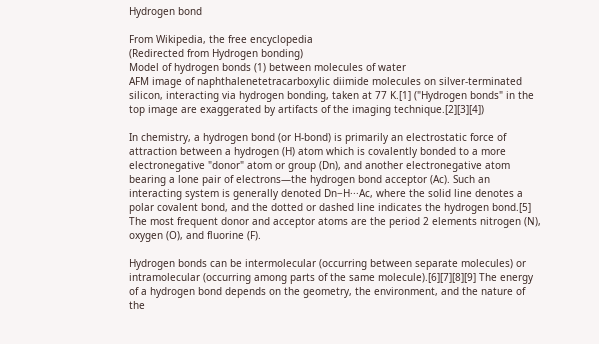Hydrogen bond

From Wikipedia, the free encyclopedia
(Redirected from Hydrogen bonding)
Model of hydrogen bonds (1) between molecules of water
AFM image of naphthalenetetracarboxylic diimide molecules on silver-terminated silicon, interacting via hydrogen bonding, taken at 77 K.[1] ("Hydrogen bonds" in the top image are exaggerated by artifacts of the imaging technique.[2][3][4])

In chemistry, a hydrogen bond (or H-bond) is primarily an electrostatic force of attraction between a hydrogen (H) atom which is covalently bonded to a more electronegative "donor" atom or group (Dn), and another electronegative atom bearing a lone pair of electrons—the hydrogen bond acceptor (Ac). Such an interacting system is generally denoted Dn−H···Ac, where the solid line denotes a polar covalent bond, and the dotted or dashed line indicates the hydrogen bond.[5] The most frequent donor and acceptor atoms are the period 2 elements nitrogen (N), oxygen (O), and fluorine (F).

Hydrogen bonds can be intermolecular (occurring between separate molecules) or intramolecular (occurring among parts of the same molecule).[6][7][8][9] The energy of a hydrogen bond depends on the geometry, the environment, and the nature of the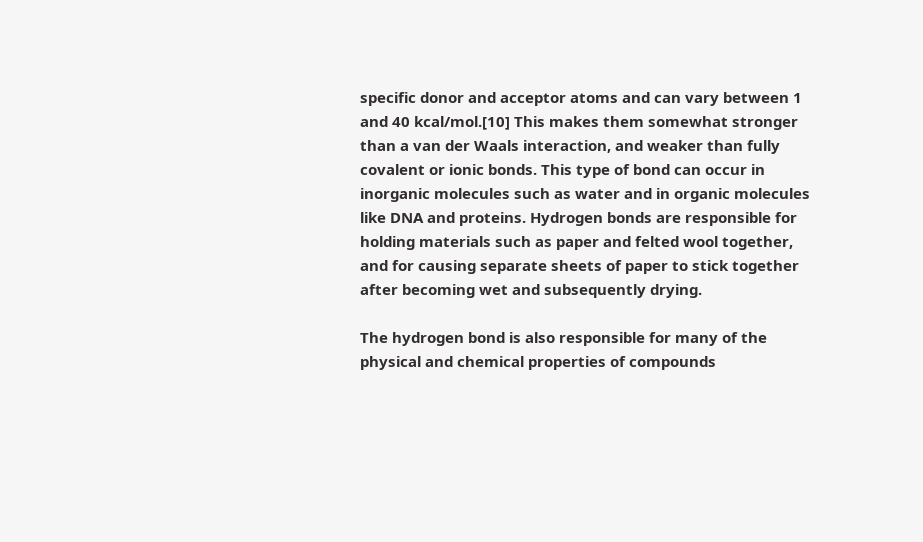specific donor and acceptor atoms and can vary between 1 and 40 kcal/mol.[10] This makes them somewhat stronger than a van der Waals interaction, and weaker than fully covalent or ionic bonds. This type of bond can occur in inorganic molecules such as water and in organic molecules like DNA and proteins. Hydrogen bonds are responsible for holding materials such as paper and felted wool together, and for causing separate sheets of paper to stick together after becoming wet and subsequently drying.

The hydrogen bond is also responsible for many of the physical and chemical properties of compounds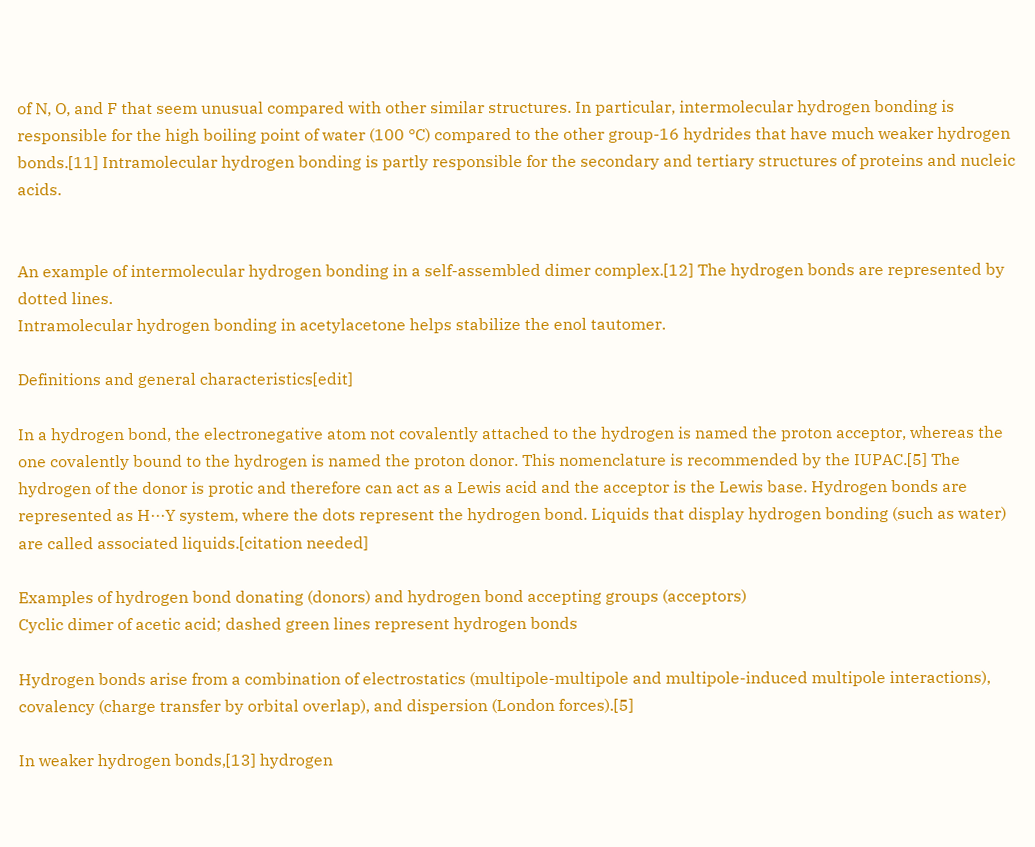of N, O, and F that seem unusual compared with other similar structures. In particular, intermolecular hydrogen bonding is responsible for the high boiling point of water (100 °C) compared to the other group-16 hydrides that have much weaker hydrogen bonds.[11] Intramolecular hydrogen bonding is partly responsible for the secondary and tertiary structures of proteins and nucleic acids.


An example of intermolecular hydrogen bonding in a self-assembled dimer complex.[12] The hydrogen bonds are represented by dotted lines.
Intramolecular hydrogen bonding in acetylacetone helps stabilize the enol tautomer.

Definitions and general characteristics[edit]

In a hydrogen bond, the electronegative atom not covalently attached to the hydrogen is named the proton acceptor, whereas the one covalently bound to the hydrogen is named the proton donor. This nomenclature is recommended by the IUPAC.[5] The hydrogen of the donor is protic and therefore can act as a Lewis acid and the acceptor is the Lewis base. Hydrogen bonds are represented as H···Y system, where the dots represent the hydrogen bond. Liquids that display hydrogen bonding (such as water) are called associated liquids.[citation needed]

Examples of hydrogen bond donating (donors) and hydrogen bond accepting groups (acceptors)
Cyclic dimer of acetic acid; dashed green lines represent hydrogen bonds

Hydrogen bonds arise from a combination of electrostatics (multipole-multipole and multipole-induced multipole interactions), covalency (charge transfer by orbital overlap), and dispersion (London forces).[5]

In weaker hydrogen bonds,[13] hydrogen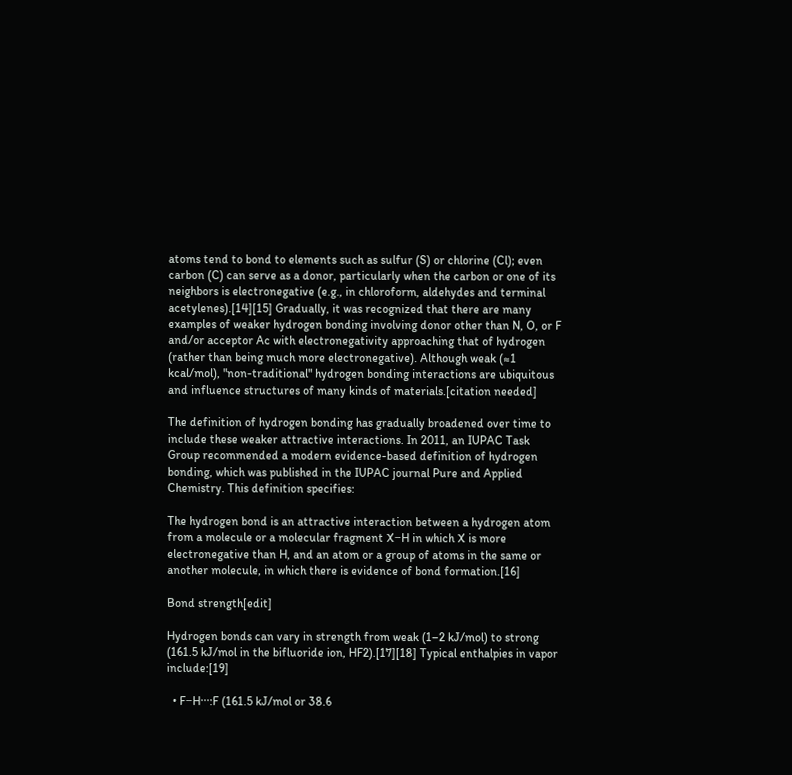atoms tend to bond to elements such as sulfur (S) or chlorine (Cl); even carbon (C) can serve as a donor, particularly when the carbon or one of its neighbors is electronegative (e.g., in chloroform, aldehydes and terminal acetylenes).[14][15] Gradually, it was recognized that there are many examples of weaker hydrogen bonding involving donor other than N, O, or F and/or acceptor Ac with electronegativity approaching that of hydrogen (rather than being much more electronegative). Although weak (≈1 kcal/mol), "non-traditional" hydrogen bonding interactions are ubiquitous and influence structures of many kinds of materials.[citation needed]

The definition of hydrogen bonding has gradually broadened over time to include these weaker attractive interactions. In 2011, an IUPAC Task Group recommended a modern evidence-based definition of hydrogen bonding, which was published in the IUPAC journal Pure and Applied Chemistry. This definition specifies:

The hydrogen bond is an attractive interaction between a hydrogen atom from a molecule or a molecular fragment X−H in which X is more electronegative than H, and an atom or a group of atoms in the same or another molecule, in which there is evidence of bond formation.[16]

Bond strength[edit]

Hydrogen bonds can vary in strength from weak (1–2 kJ/mol) to strong (161.5 kJ/mol in the bifluoride ion, HF2).[17][18] Typical enthalpies in vapor include:[19]

  • F−H···:F (161.5 kJ/mol or 38.6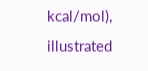kcal/mol), illustrated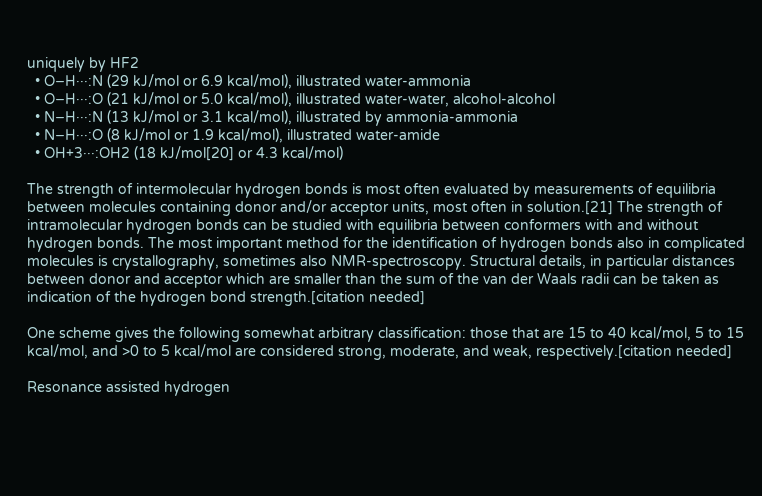uniquely by HF2
  • O−H···:N (29 kJ/mol or 6.9 kcal/mol), illustrated water-ammonia
  • O−H···:O (21 kJ/mol or 5.0 kcal/mol), illustrated water-water, alcohol-alcohol
  • N−H···:N (13 kJ/mol or 3.1 kcal/mol), illustrated by ammonia-ammonia
  • N−H···:O (8 kJ/mol or 1.9 kcal/mol), illustrated water-amide
  • OH+3···:OH2 (18 kJ/mol[20] or 4.3 kcal/mol)

The strength of intermolecular hydrogen bonds is most often evaluated by measurements of equilibria between molecules containing donor and/or acceptor units, most often in solution.[21] The strength of intramolecular hydrogen bonds can be studied with equilibria between conformers with and without hydrogen bonds. The most important method for the identification of hydrogen bonds also in complicated molecules is crystallography, sometimes also NMR-spectroscopy. Structural details, in particular distances between donor and acceptor which are smaller than the sum of the van der Waals radii can be taken as indication of the hydrogen bond strength.[citation needed]

One scheme gives the following somewhat arbitrary classification: those that are 15 to 40 kcal/mol, 5 to 15 kcal/mol, and >0 to 5 kcal/mol are considered strong, moderate, and weak, respectively.[citation needed]

Resonance assisted hydrogen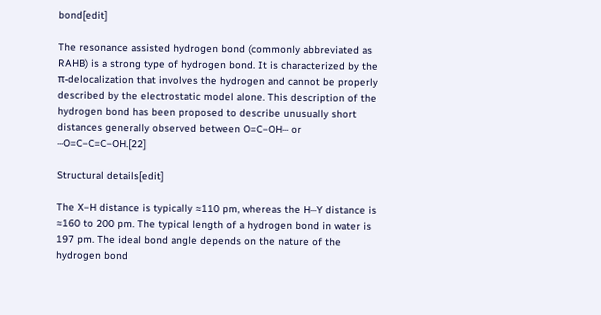bond[edit]

The resonance assisted hydrogen bond (commonly abbreviated as RAHB) is a strong type of hydrogen bond. It is characterized by the π-delocalization that involves the hydrogen and cannot be properly described by the electrostatic model alone. This description of the hydrogen bond has been proposed to describe unusually short distances generally observed between O=C−OH··· or ···O=C−C=C−OH.[22]

Structural details[edit]

The X−H distance is typically ≈110 pm, whereas the H···Y distance is ≈160 to 200 pm. The typical length of a hydrogen bond in water is 197 pm. The ideal bond angle depends on the nature of the hydrogen bond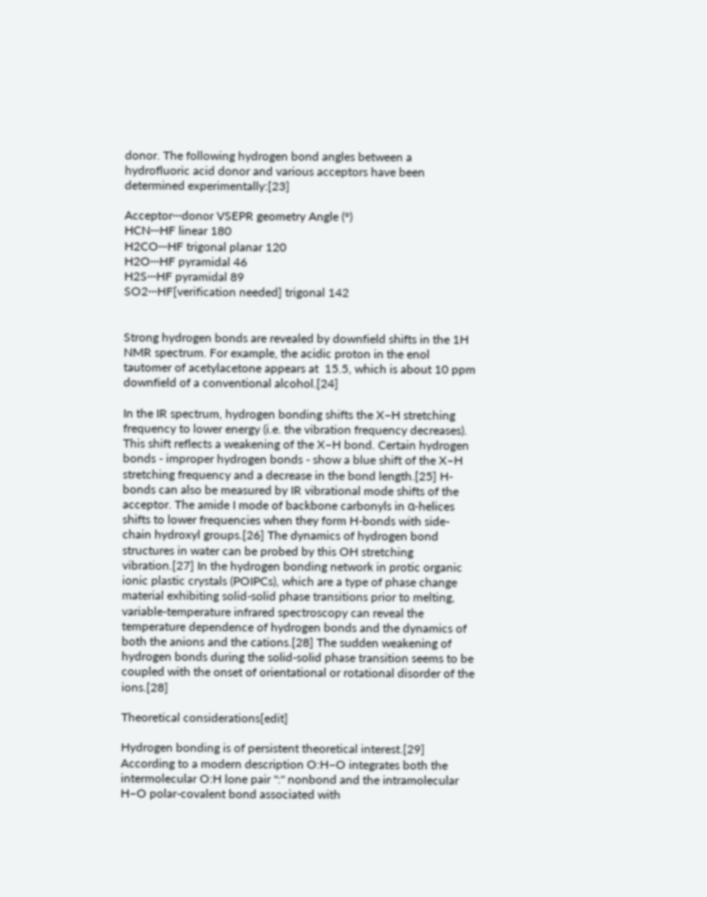donor. The following hydrogen bond angles between a hydrofluoric acid donor and various acceptors have been determined experimentally:[23]

Acceptor···donor VSEPR geometry Angle (°)
HCN···HF linear 180
H2CO···HF trigonal planar 120
H2O···HF pyramidal 46
H2S···HF pyramidal 89
SO2···HF[verification needed] trigonal 142


Strong hydrogen bonds are revealed by downfield shifts in the 1H NMR spectrum. For example, the acidic proton in the enol tautomer of acetylacetone appears at  15.5, which is about 10 ppm downfield of a conventional alcohol.[24]

In the IR spectrum, hydrogen bonding shifts the X−H stretching frequency to lower energy (i.e. the vibration frequency decreases). This shift reflects a weakening of the X−H bond. Certain hydrogen bonds - improper hydrogen bonds - show a blue shift of the X−H stretching frequency and a decrease in the bond length.[25] H-bonds can also be measured by IR vibrational mode shifts of the acceptor. The amide I mode of backbone carbonyls in α-helices shifts to lower frequencies when they form H-bonds with side-chain hydroxyl groups.[26] The dynamics of hydrogen bond structures in water can be probed by this OH stretching vibration.[27] In the hydrogen bonding network in protic organic ionic plastic crystals (POIPCs), which are a type of phase change material exhibiting solid-solid phase transitions prior to melting, variable-temperature infrared spectroscopy can reveal the temperature dependence of hydrogen bonds and the dynamics of both the anions and the cations.[28] The sudden weakening of hydrogen bonds during the solid-solid phase transition seems to be coupled with the onset of orientational or rotational disorder of the ions.[28]

Theoretical considerations[edit]

Hydrogen bonding is of persistent theoretical interest.[29] According to a modern description O:H−O integrates both the intermolecular O:H lone pair ":" nonbond and the intramolecular H−O polar-covalent bond associated with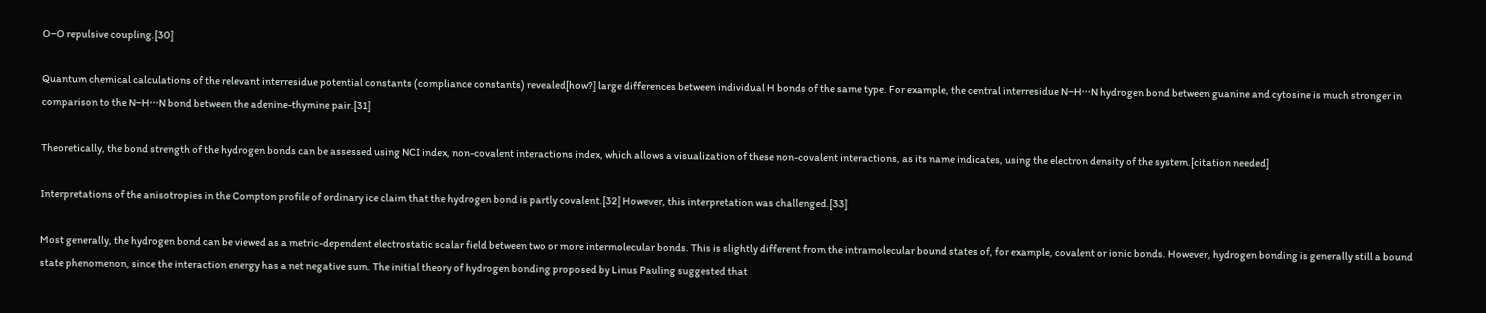O−O repulsive coupling.[30]

Quantum chemical calculations of the relevant interresidue potential constants (compliance constants) revealed[how?] large differences between individual H bonds of the same type. For example, the central interresidue N−H···N hydrogen bond between guanine and cytosine is much stronger in comparison to the N−H···N bond between the adenine-thymine pair.[31]

Theoretically, the bond strength of the hydrogen bonds can be assessed using NCI index, non-covalent interactions index, which allows a visualization of these non-covalent interactions, as its name indicates, using the electron density of the system.[citation needed]

Interpretations of the anisotropies in the Compton profile of ordinary ice claim that the hydrogen bond is partly covalent.[32] However, this interpretation was challenged.[33]

Most generally, the hydrogen bond can be viewed as a metric-dependent electrostatic scalar field between two or more intermolecular bonds. This is slightly different from the intramolecular bound states of, for example, covalent or ionic bonds. However, hydrogen bonding is generally still a bound state phenomenon, since the interaction energy has a net negative sum. The initial theory of hydrogen bonding proposed by Linus Pauling suggested that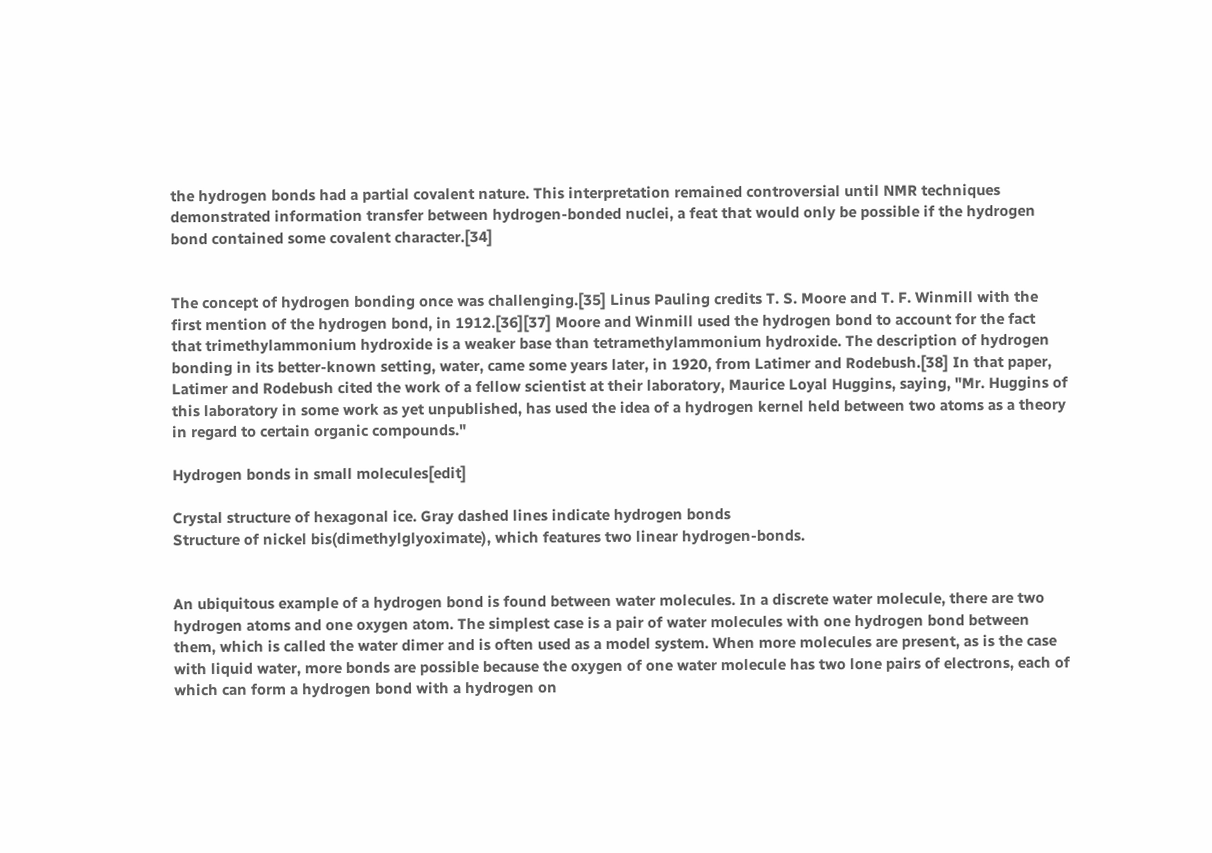the hydrogen bonds had a partial covalent nature. This interpretation remained controversial until NMR techniques demonstrated information transfer between hydrogen-bonded nuclei, a feat that would only be possible if the hydrogen bond contained some covalent character.[34]


The concept of hydrogen bonding once was challenging.[35] Linus Pauling credits T. S. Moore and T. F. Winmill with the first mention of the hydrogen bond, in 1912.[36][37] Moore and Winmill used the hydrogen bond to account for the fact that trimethylammonium hydroxide is a weaker base than tetramethylammonium hydroxide. The description of hydrogen bonding in its better-known setting, water, came some years later, in 1920, from Latimer and Rodebush.[38] In that paper, Latimer and Rodebush cited the work of a fellow scientist at their laboratory, Maurice Loyal Huggins, saying, "Mr. Huggins of this laboratory in some work as yet unpublished, has used the idea of a hydrogen kernel held between two atoms as a theory in regard to certain organic compounds."

Hydrogen bonds in small molecules[edit]

Crystal structure of hexagonal ice. Gray dashed lines indicate hydrogen bonds
Structure of nickel bis(dimethylglyoximate), which features two linear hydrogen-bonds.


An ubiquitous example of a hydrogen bond is found between water molecules. In a discrete water molecule, there are two hydrogen atoms and one oxygen atom. The simplest case is a pair of water molecules with one hydrogen bond between them, which is called the water dimer and is often used as a model system. When more molecules are present, as is the case with liquid water, more bonds are possible because the oxygen of one water molecule has two lone pairs of electrons, each of which can form a hydrogen bond with a hydrogen on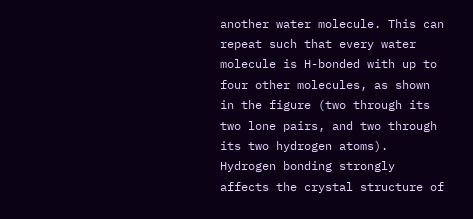another water molecule. This can repeat such that every water molecule is H-bonded with up to four other molecules, as shown in the figure (two through its two lone pairs, and two through its two hydrogen atoms). Hydrogen bonding strongly affects the crystal structure of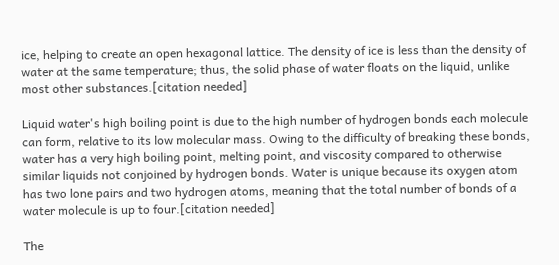ice, helping to create an open hexagonal lattice. The density of ice is less than the density of water at the same temperature; thus, the solid phase of water floats on the liquid, unlike most other substances.[citation needed]

Liquid water's high boiling point is due to the high number of hydrogen bonds each molecule can form, relative to its low molecular mass. Owing to the difficulty of breaking these bonds, water has a very high boiling point, melting point, and viscosity compared to otherwise similar liquids not conjoined by hydrogen bonds. Water is unique because its oxygen atom has two lone pairs and two hydrogen atoms, meaning that the total number of bonds of a water molecule is up to four.[citation needed]

The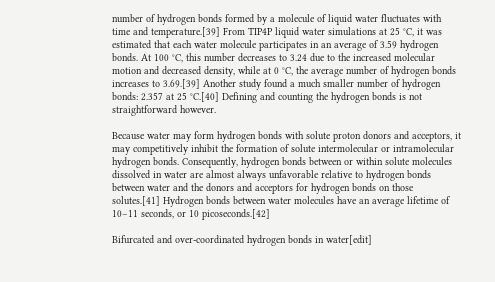number of hydrogen bonds formed by a molecule of liquid water fluctuates with time and temperature.[39] From TIP4P liquid water simulations at 25 °C, it was estimated that each water molecule participates in an average of 3.59 hydrogen bonds. At 100 °C, this number decreases to 3.24 due to the increased molecular motion and decreased density, while at 0 °C, the average number of hydrogen bonds increases to 3.69.[39] Another study found a much smaller number of hydrogen bonds: 2.357 at 25 °C.[40] Defining and counting the hydrogen bonds is not straightforward however.

Because water may form hydrogen bonds with solute proton donors and acceptors, it may competitively inhibit the formation of solute intermolecular or intramolecular hydrogen bonds. Consequently, hydrogen bonds between or within solute molecules dissolved in water are almost always unfavorable relative to hydrogen bonds between water and the donors and acceptors for hydrogen bonds on those solutes.[41] Hydrogen bonds between water molecules have an average lifetime of 10−11 seconds, or 10 picoseconds.[42]

Bifurcated and over-coordinated hydrogen bonds in water[edit]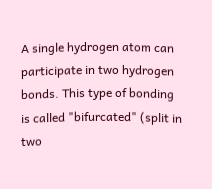A single hydrogen atom can participate in two hydrogen bonds. This type of bonding is called "bifurcated" (split in two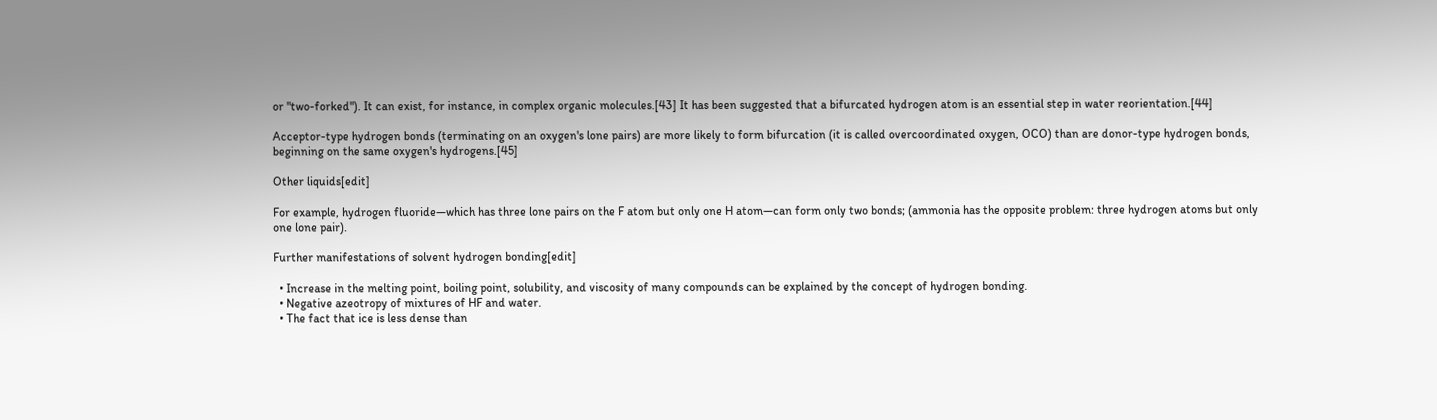or "two-forked"). It can exist, for instance, in complex organic molecules.[43] It has been suggested that a bifurcated hydrogen atom is an essential step in water reorientation.[44]

Acceptor-type hydrogen bonds (terminating on an oxygen's lone pairs) are more likely to form bifurcation (it is called overcoordinated oxygen, OCO) than are donor-type hydrogen bonds, beginning on the same oxygen's hydrogens.[45]

Other liquids[edit]

For example, hydrogen fluoride—which has three lone pairs on the F atom but only one H atom—can form only two bonds; (ammonia has the opposite problem: three hydrogen atoms but only one lone pair).

Further manifestations of solvent hydrogen bonding[edit]

  • Increase in the melting point, boiling point, solubility, and viscosity of many compounds can be explained by the concept of hydrogen bonding.
  • Negative azeotropy of mixtures of HF and water.
  • The fact that ice is less dense than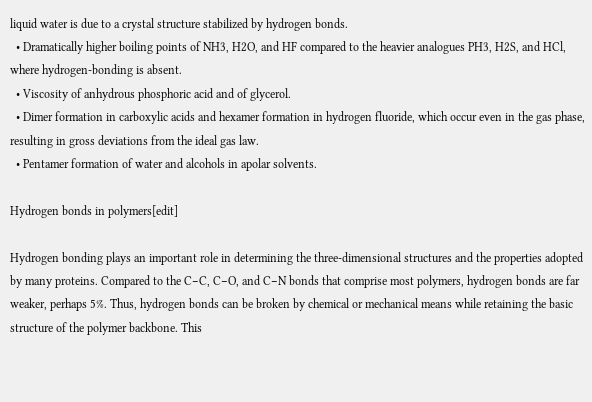liquid water is due to a crystal structure stabilized by hydrogen bonds.
  • Dramatically higher boiling points of NH3, H2O, and HF compared to the heavier analogues PH3, H2S, and HCl, where hydrogen-bonding is absent.
  • Viscosity of anhydrous phosphoric acid and of glycerol.
  • Dimer formation in carboxylic acids and hexamer formation in hydrogen fluoride, which occur even in the gas phase, resulting in gross deviations from the ideal gas law.
  • Pentamer formation of water and alcohols in apolar solvents.

Hydrogen bonds in polymers[edit]

Hydrogen bonding plays an important role in determining the three-dimensional structures and the properties adopted by many proteins. Compared to the C−C, C−O, and C−N bonds that comprise most polymers, hydrogen bonds are far weaker, perhaps 5%. Thus, hydrogen bonds can be broken by chemical or mechanical means while retaining the basic structure of the polymer backbone. This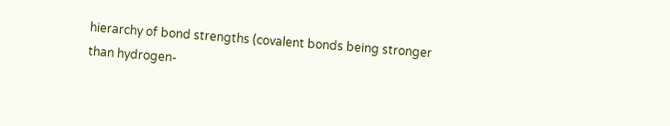hierarchy of bond strengths (covalent bonds being stronger than hydrogen-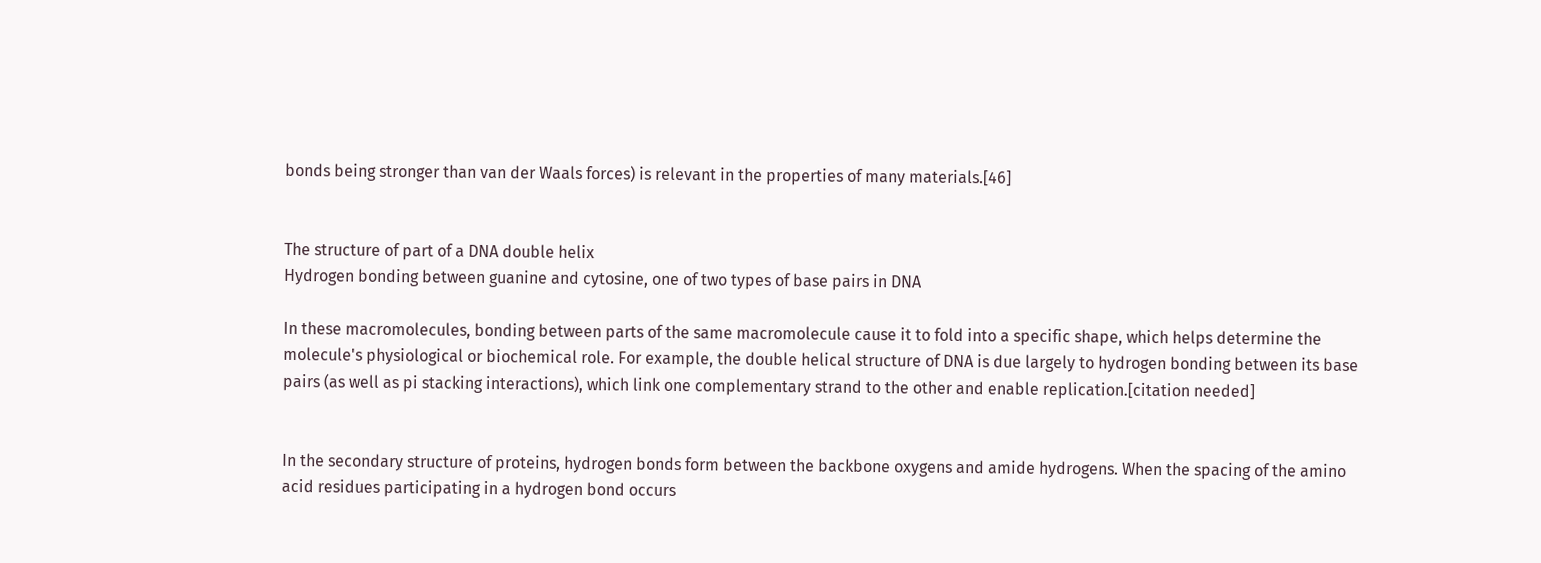bonds being stronger than van der Waals forces) is relevant in the properties of many materials.[46]


The structure of part of a DNA double helix
Hydrogen bonding between guanine and cytosine, one of two types of base pairs in DNA

In these macromolecules, bonding between parts of the same macromolecule cause it to fold into a specific shape, which helps determine the molecule's physiological or biochemical role. For example, the double helical structure of DNA is due largely to hydrogen bonding between its base pairs (as well as pi stacking interactions), which link one complementary strand to the other and enable replication.[citation needed]


In the secondary structure of proteins, hydrogen bonds form between the backbone oxygens and amide hydrogens. When the spacing of the amino acid residues participating in a hydrogen bond occurs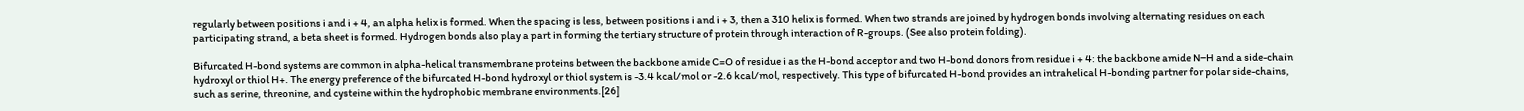regularly between positions i and i + 4, an alpha helix is formed. When the spacing is less, between positions i and i + 3, then a 310 helix is formed. When two strands are joined by hydrogen bonds involving alternating residues on each participating strand, a beta sheet is formed. Hydrogen bonds also play a part in forming the tertiary structure of protein through interaction of R-groups. (See also protein folding).

Bifurcated H-bond systems are common in alpha-helical transmembrane proteins between the backbone amide C=O of residue i as the H-bond acceptor and two H-bond donors from residue i + 4: the backbone amide N−H and a side-chain hydroxyl or thiol H+. The energy preference of the bifurcated H-bond hydroxyl or thiol system is -3.4 kcal/mol or -2.6 kcal/mol, respectively. This type of bifurcated H-bond provides an intrahelical H-bonding partner for polar side-chains, such as serine, threonine, and cysteine within the hydrophobic membrane environments.[26]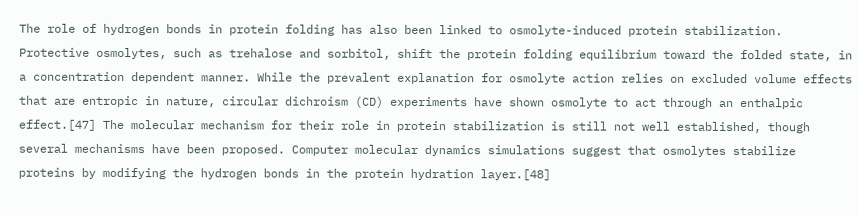The role of hydrogen bonds in protein folding has also been linked to osmolyte-induced protein stabilization. Protective osmolytes, such as trehalose and sorbitol, shift the protein folding equilibrium toward the folded state, in a concentration dependent manner. While the prevalent explanation for osmolyte action relies on excluded volume effects that are entropic in nature, circular dichroism (CD) experiments have shown osmolyte to act through an enthalpic effect.[47] The molecular mechanism for their role in protein stabilization is still not well established, though several mechanisms have been proposed. Computer molecular dynamics simulations suggest that osmolytes stabilize proteins by modifying the hydrogen bonds in the protein hydration layer.[48]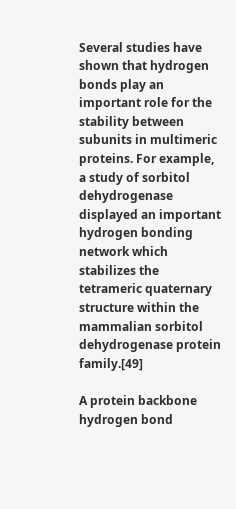Several studies have shown that hydrogen bonds play an important role for the stability between subunits in multimeric proteins. For example, a study of sorbitol dehydrogenase displayed an important hydrogen bonding network which stabilizes the tetrameric quaternary structure within the mammalian sorbitol dehydrogenase protein family.[49]

A protein backbone hydrogen bond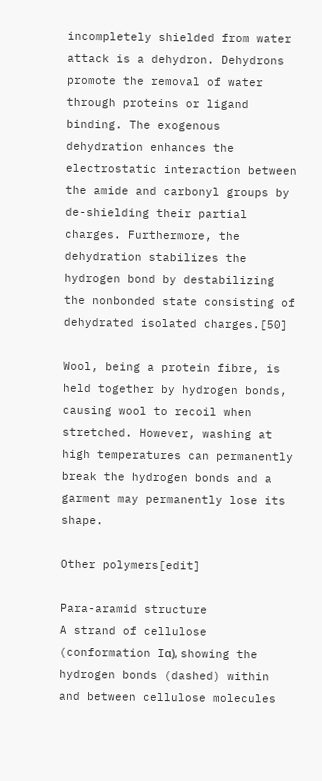incompletely shielded from water attack is a dehydron. Dehydrons promote the removal of water through proteins or ligand binding. The exogenous dehydration enhances the electrostatic interaction between the amide and carbonyl groups by de-shielding their partial charges. Furthermore, the dehydration stabilizes the hydrogen bond by destabilizing the nonbonded state consisting of dehydrated isolated charges.[50]

Wool, being a protein fibre, is held together by hydrogen bonds, causing wool to recoil when stretched. However, washing at high temperatures can permanently break the hydrogen bonds and a garment may permanently lose its shape.

Other polymers[edit]

Para-aramid structure
A strand of cellulose (conformation Iα), showing the hydrogen bonds (dashed) within and between cellulose molecules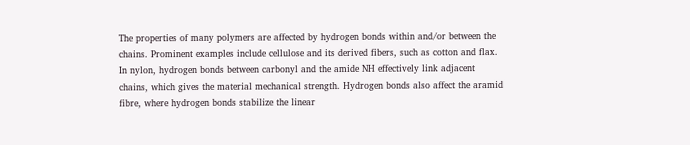The properties of many polymers are affected by hydrogen bonds within and/or between the chains. Prominent examples include cellulose and its derived fibers, such as cotton and flax. In nylon, hydrogen bonds between carbonyl and the amide NH effectively link adjacent chains, which gives the material mechanical strength. Hydrogen bonds also affect the aramid fibre, where hydrogen bonds stabilize the linear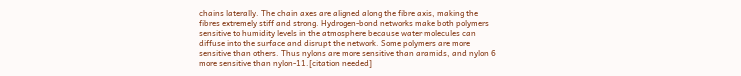chains laterally. The chain axes are aligned along the fibre axis, making the fibres extremely stiff and strong. Hydrogen-bond networks make both polymers sensitive to humidity levels in the atmosphere because water molecules can diffuse into the surface and disrupt the network. Some polymers are more sensitive than others. Thus nylons are more sensitive than aramids, and nylon 6 more sensitive than nylon-11.[citation needed]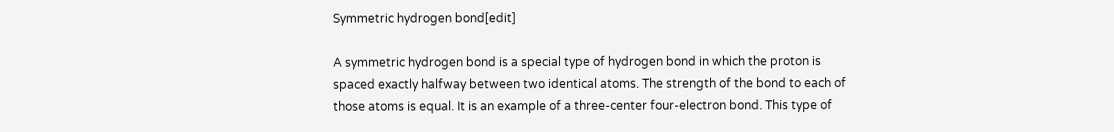Symmetric hydrogen bond[edit]

A symmetric hydrogen bond is a special type of hydrogen bond in which the proton is spaced exactly halfway between two identical atoms. The strength of the bond to each of those atoms is equal. It is an example of a three-center four-electron bond. This type of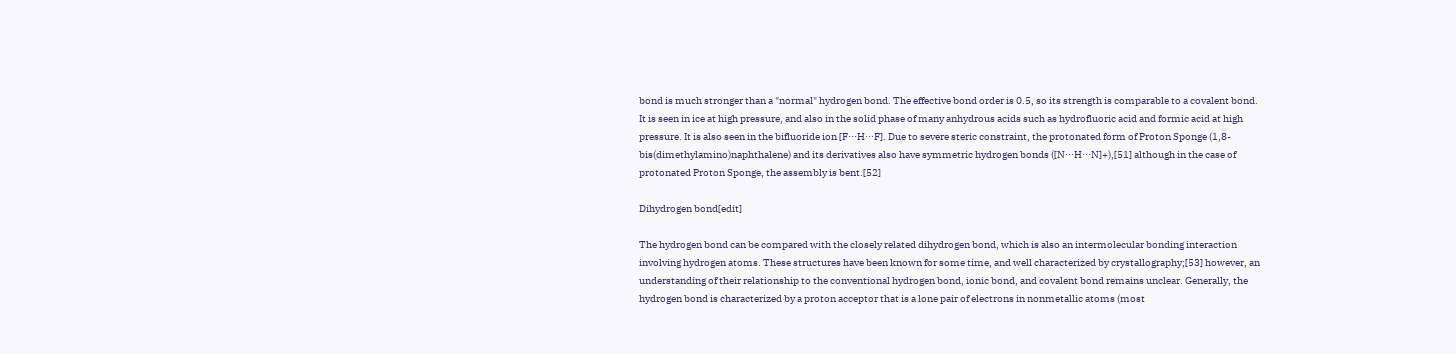bond is much stronger than a "normal" hydrogen bond. The effective bond order is 0.5, so its strength is comparable to a covalent bond. It is seen in ice at high pressure, and also in the solid phase of many anhydrous acids such as hydrofluoric acid and formic acid at high pressure. It is also seen in the bifluoride ion [F···H···F]. Due to severe steric constraint, the protonated form of Proton Sponge (1,8-bis(dimethylamino)naphthalene) and its derivatives also have symmetric hydrogen bonds ([N···H···N]+),[51] although in the case of protonated Proton Sponge, the assembly is bent.[52]

Dihydrogen bond[edit]

The hydrogen bond can be compared with the closely related dihydrogen bond, which is also an intermolecular bonding interaction involving hydrogen atoms. These structures have been known for some time, and well characterized by crystallography;[53] however, an understanding of their relationship to the conventional hydrogen bond, ionic bond, and covalent bond remains unclear. Generally, the hydrogen bond is characterized by a proton acceptor that is a lone pair of electrons in nonmetallic atoms (most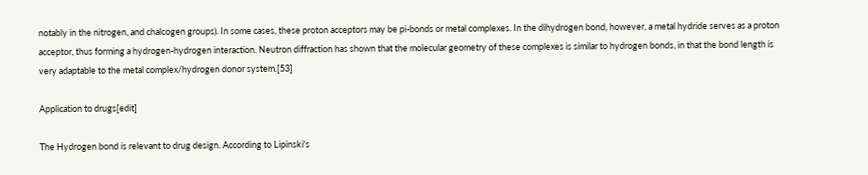notably in the nitrogen, and chalcogen groups). In some cases, these proton acceptors may be pi-bonds or metal complexes. In the dihydrogen bond, however, a metal hydride serves as a proton acceptor, thus forming a hydrogen-hydrogen interaction. Neutron diffraction has shown that the molecular geometry of these complexes is similar to hydrogen bonds, in that the bond length is very adaptable to the metal complex/hydrogen donor system.[53]

Application to drugs[edit]

The Hydrogen bond is relevant to drug design. According to Lipinski's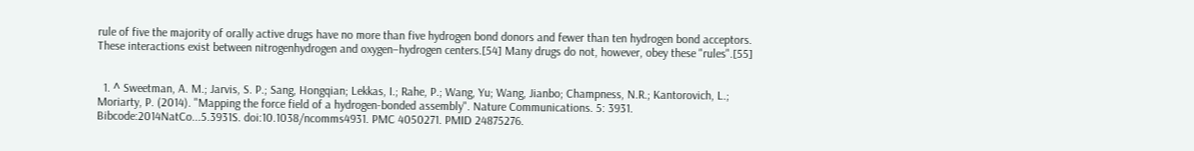rule of five the majority of orally active drugs have no more than five hydrogen bond donors and fewer than ten hydrogen bond acceptors. These interactions exist between nitrogenhydrogen and oxygen–hydrogen centers.[54] Many drugs do not, however, obey these "rules".[55]


  1. ^ Sweetman, A. M.; Jarvis, S. P.; Sang, Hongqian; Lekkas, I.; Rahe, P.; Wang, Yu; Wang, Jianbo; Champness, N.R.; Kantorovich, L.; Moriarty, P. (2014). "Mapping the force field of a hydrogen-bonded assembly". Nature Communications. 5: 3931. Bibcode:2014NatCo...5.3931S. doi:10.1038/ncomms4931. PMC 4050271. PMID 24875276.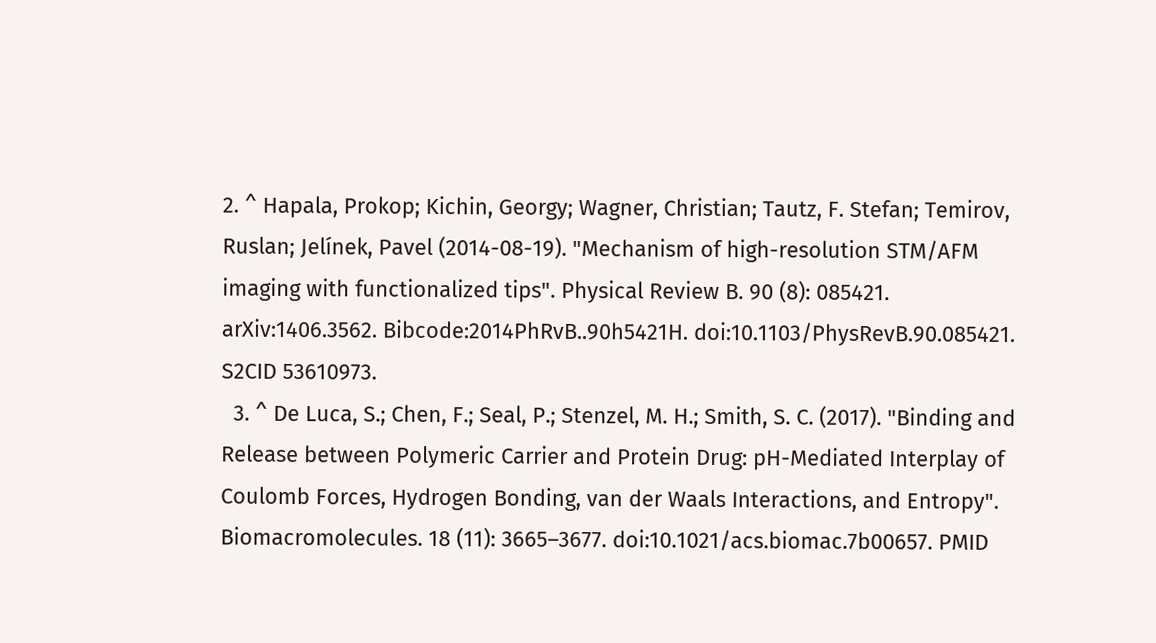2. ^ Hapala, Prokop; Kichin, Georgy; Wagner, Christian; Tautz, F. Stefan; Temirov, Ruslan; Jelínek, Pavel (2014-08-19). "Mechanism of high-resolution STM/AFM imaging with functionalized tips". Physical Review B. 90 (8): 085421. arXiv:1406.3562. Bibcode:2014PhRvB..90h5421H. doi:10.1103/PhysRevB.90.085421. S2CID 53610973.
  3. ^ De Luca, S.; Chen, F.; Seal, P.; Stenzel, M. H.; Smith, S. C. (2017). "Binding and Release between Polymeric Carrier and Protein Drug: pH-Mediated Interplay of Coulomb Forces, Hydrogen Bonding, van der Waals Interactions, and Entropy". Biomacromolecules. 18 (11): 3665–3677. doi:10.1021/acs.biomac.7b00657. PMID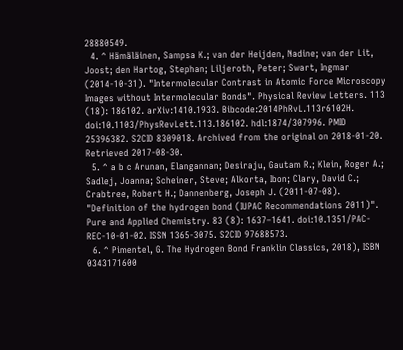28880549.
  4. ^ Hämäläinen, Sampsa K.; van der Heijden, Nadine; van der Lit, Joost; den Hartog, Stephan; Liljeroth, Peter; Swart, Ingmar (2014-10-31). "Intermolecular Contrast in Atomic Force Microscopy Images without Intermolecular Bonds". Physical Review Letters. 113 (18): 186102. arXiv:1410.1933. Bibcode:2014PhRvL.113r6102H. doi:10.1103/PhysRevLett.113.186102. hdl:1874/307996. PMID 25396382. S2CID 8309018. Archived from the original on 2018-01-20. Retrieved 2017-08-30.
  5. ^ a b c Arunan, Elangannan; Desiraju, Gautam R.; Klein, Roger A.; Sadlej, Joanna; Scheiner, Steve; Alkorta, Ibon; Clary, David C.; Crabtree, Robert H.; Dannenberg, Joseph J. (2011-07-08). "Definition of the hydrogen bond (IUPAC Recommendations 2011)". Pure and Applied Chemistry. 83 (8): 1637–1641. doi:10.1351/PAC-REC-10-01-02. ISSN 1365-3075. S2CID 97688573.
  6. ^ Pimentel, G. The Hydrogen Bond Franklin Classics, 2018), ISBN 0343171600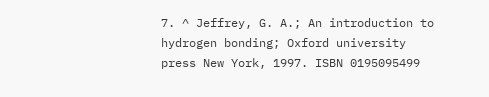7. ^ Jeffrey, G. A.; An introduction to hydrogen bonding; Oxford university press New York, 1997. ISBN 0195095499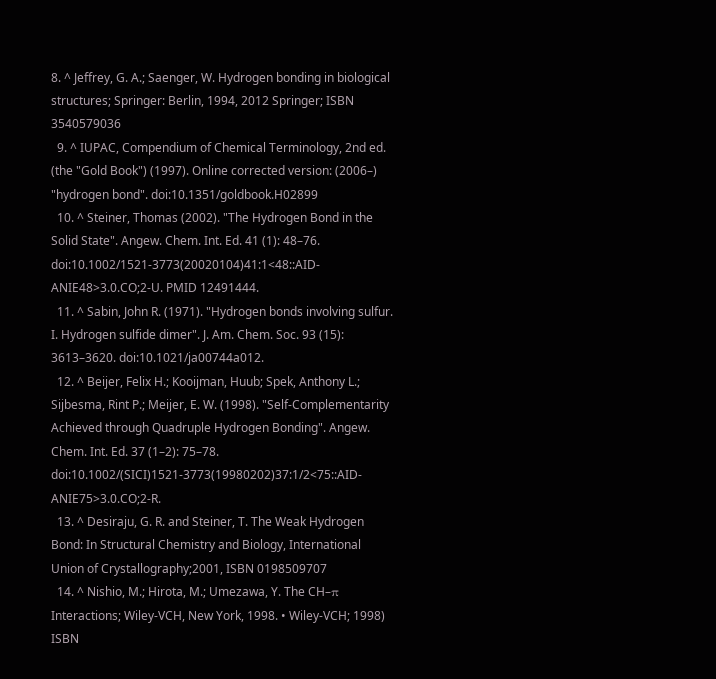8. ^ Jeffrey, G. A.; Saenger, W. Hydrogen bonding in biological structures; Springer: Berlin, 1994, 2012 Springer; ISBN 3540579036
  9. ^ IUPAC, Compendium of Chemical Terminology, 2nd ed. (the "Gold Book") (1997). Online corrected version: (2006–) "hydrogen bond". doi:10.1351/goldbook.H02899
  10. ^ Steiner, Thomas (2002). "The Hydrogen Bond in the Solid State". Angew. Chem. Int. Ed. 41 (1): 48–76. doi:10.1002/1521-3773(20020104)41:1<48::AID-ANIE48>3.0.CO;2-U. PMID 12491444.
  11. ^ Sabin, John R. (1971). "Hydrogen bonds involving sulfur. I. Hydrogen sulfide dimer". J. Am. Chem. Soc. 93 (15): 3613–3620. doi:10.1021/ja00744a012.
  12. ^ Beijer, Felix H.; Kooijman, Huub; Spek, Anthony L.; Sijbesma, Rint P.; Meijer, E. W. (1998). "Self-Complementarity Achieved through Quadruple Hydrogen Bonding". Angew. Chem. Int. Ed. 37 (1–2): 75–78. doi:10.1002/(SICI)1521-3773(19980202)37:1/2<75::AID-ANIE75>3.0.CO;2-R.
  13. ^ Desiraju, G. R. and Steiner, T. The Weak Hydrogen Bond: In Structural Chemistry and Biology, International Union of Crystallography;2001, ISBN 0198509707
  14. ^ Nishio, M.; Hirota, M.; Umezawa, Y. The CH–π Interactions; Wiley-VCH, New York, 1998. • Wiley-VCH; 1998) ISBN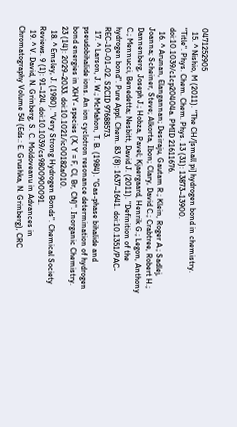0471252905
  15. ^ Nishio, M (2011). "The CH/[small pi] hydrogen bond in chemistry. "Title". Phys. Chem. Chem. Phys. 13 (31): 13873–13900. doi:10.1039/c1cp20404a. PMID 21611676.
  16. ^ Arunan, Elangannan; Desiraju, Gautam R.; Klein, Roger A.; Sadlej, Joanna; Scheiner, Steve; Alkorta, Ibon; Clary, David C.; Crabtree, Robert H.; Dannenberg, Joseph J.; Hobza, Pavel; Kjaergaard, Henrik G.; Legon, Anthony C.; Mennucci, Benedetta; Nesbitt, David J. (2011). "Definition of the hydrogen bond". Pure Appl. Chem. 83 (8): 1637–1641. doi:10.1351/PAC-REC-10-01-02. S2CID 97688573.
  17. ^ Larson, J. W.; McMahon, T. B. (1984). "Gas-phase bihalide and pseudobihalide ions. An ion cyclotron resonance determination of hydrogen bond energies in XHY- species (X, Y = F, Cl, Br, CN)". Inorganic Chemistry. 23 (14): 2029–2033. doi:10.1021/ic00182a010.
  18. ^ Emsley, J. (1980). "Very Strong Hydrogen Bonds". Chemical Society Reviews. 9 (1): 91–124. doi:10.1039/cs9800900091.
  19. ^ V. David, N. Grinberg, S. C. Moldoveanu in Advances in Chromatography Volume 54 (Eds.: E. Grushka, N. Grinberg), CRC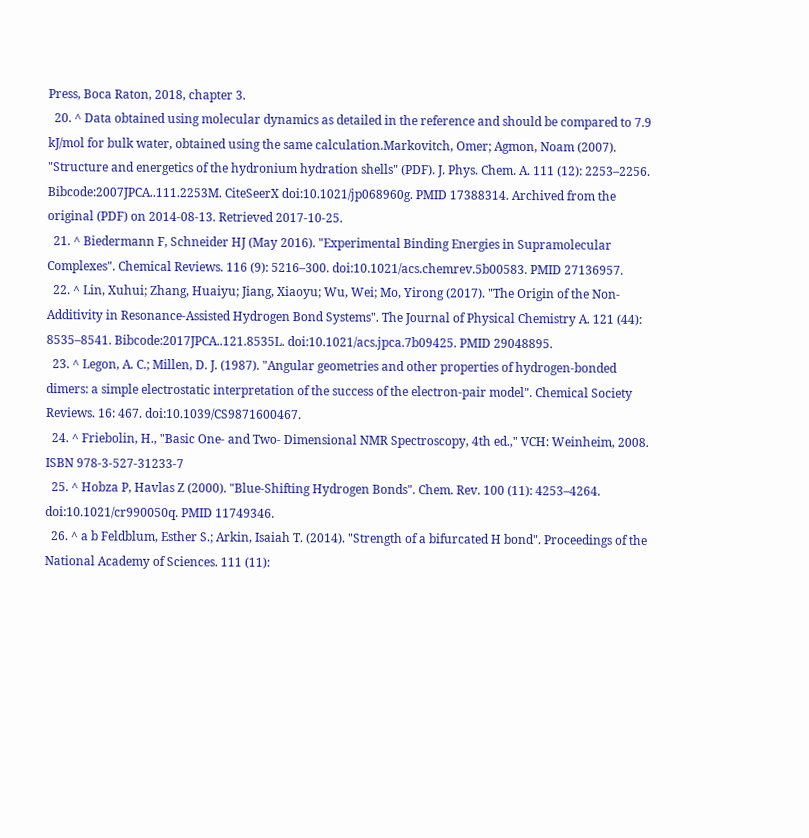Press, Boca Raton, 2018, chapter 3.
  20. ^ Data obtained using molecular dynamics as detailed in the reference and should be compared to 7.9 kJ/mol for bulk water, obtained using the same calculation.Markovitch, Omer; Agmon, Noam (2007). "Structure and energetics of the hydronium hydration shells" (PDF). J. Phys. Chem. A. 111 (12): 2253–2256. Bibcode:2007JPCA..111.2253M. CiteSeerX doi:10.1021/jp068960g. PMID 17388314. Archived from the original (PDF) on 2014-08-13. Retrieved 2017-10-25.
  21. ^ Biedermann F, Schneider HJ (May 2016). "Experimental Binding Energies in Supramolecular Complexes". Chemical Reviews. 116 (9): 5216–300. doi:10.1021/acs.chemrev.5b00583. PMID 27136957.
  22. ^ Lin, Xuhui; Zhang, Huaiyu; Jiang, Xiaoyu; Wu, Wei; Mo, Yirong (2017). "The Origin of the Non-Additivity in Resonance-Assisted Hydrogen Bond Systems". The Journal of Physical Chemistry A. 121 (44): 8535–8541. Bibcode:2017JPCA..121.8535L. doi:10.1021/acs.jpca.7b09425. PMID 29048895.
  23. ^ Legon, A. C.; Millen, D. J. (1987). "Angular geometries and other properties of hydrogen-bonded dimers: a simple electrostatic interpretation of the success of the electron-pair model". Chemical Society Reviews. 16: 467. doi:10.1039/CS9871600467.
  24. ^ Friebolin, H., "Basic One- and Two- Dimensional NMR Spectroscopy, 4th ed.," VCH: Weinheim, 2008. ISBN 978-3-527-31233-7
  25. ^ Hobza P, Havlas Z (2000). "Blue-Shifting Hydrogen Bonds". Chem. Rev. 100 (11): 4253–4264. doi:10.1021/cr990050q. PMID 11749346.
  26. ^ a b Feldblum, Esther S.; Arkin, Isaiah T. (2014). "Strength of a bifurcated H bond". Proceedings of the National Academy of Sciences. 111 (11):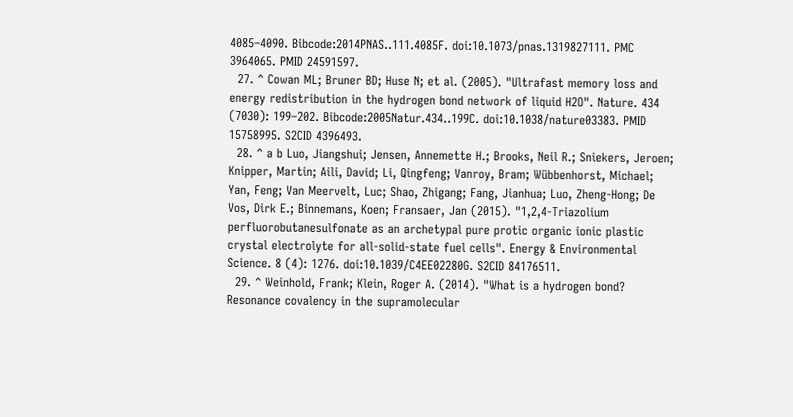4085–4090. Bibcode:2014PNAS..111.4085F. doi:10.1073/pnas.1319827111. PMC 3964065. PMID 24591597.
  27. ^ Cowan ML; Bruner BD; Huse N; et al. (2005). "Ultrafast memory loss and energy redistribution in the hydrogen bond network of liquid H2O". Nature. 434 (7030): 199–202. Bibcode:2005Natur.434..199C. doi:10.1038/nature03383. PMID 15758995. S2CID 4396493.
  28. ^ a b Luo, Jiangshui; Jensen, Annemette H.; Brooks, Neil R.; Sniekers, Jeroen; Knipper, Martin; Aili, David; Li, Qingfeng; Vanroy, Bram; Wübbenhorst, Michael; Yan, Feng; Van Meervelt, Luc; Shao, Zhigang; Fang, Jianhua; Luo, Zheng-Hong; De Vos, Dirk E.; Binnemans, Koen; Fransaer, Jan (2015). "1,2,4-Triazolium perfluorobutanesulfonate as an archetypal pure protic organic ionic plastic crystal electrolyte for all-solid-state fuel cells". Energy & Environmental Science. 8 (4): 1276. doi:10.1039/C4EE02280G. S2CID 84176511.
  29. ^ Weinhold, Frank; Klein, Roger A. (2014). "What is a hydrogen bond? Resonance covalency in the supramolecular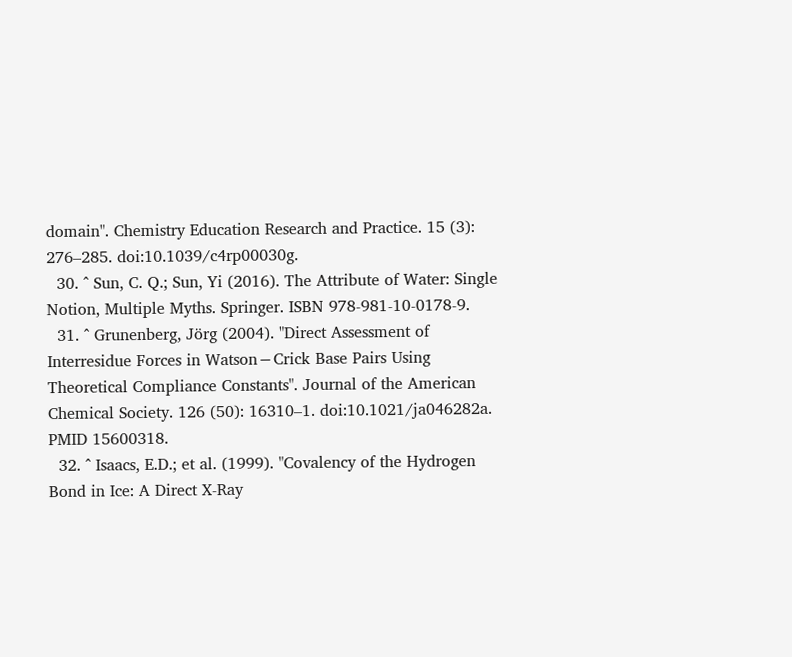domain". Chemistry Education Research and Practice. 15 (3): 276–285. doi:10.1039/c4rp00030g.
  30. ^ Sun, C. Q.; Sun, Yi (2016). The Attribute of Water: Single Notion, Multiple Myths. Springer. ISBN 978-981-10-0178-9.
  31. ^ Grunenberg, Jörg (2004). "Direct Assessment of Interresidue Forces in Watson−Crick Base Pairs Using Theoretical Compliance Constants". Journal of the American Chemical Society. 126 (50): 16310–1. doi:10.1021/ja046282a. PMID 15600318.
  32. ^ Isaacs, E.D.; et al. (1999). "Covalency of the Hydrogen Bond in Ice: A Direct X-Ray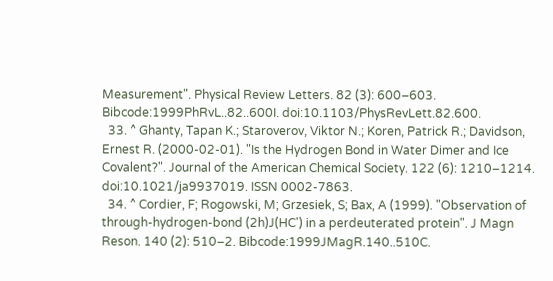Measurement". Physical Review Letters. 82 (3): 600–603. Bibcode:1999PhRvL..82..600I. doi:10.1103/PhysRevLett.82.600.
  33. ^ Ghanty, Tapan K.; Staroverov, Viktor N.; Koren, Patrick R.; Davidson, Ernest R. (2000-02-01). "Is the Hydrogen Bond in Water Dimer and Ice Covalent?". Journal of the American Chemical Society. 122 (6): 1210–1214. doi:10.1021/ja9937019. ISSN 0002-7863.
  34. ^ Cordier, F; Rogowski, M; Grzesiek, S; Bax, A (1999). "Observation of through-hydrogen-bond (2h)J(HC') in a perdeuterated protein". J Magn Reson. 140 (2): 510–2. Bibcode:1999JMagR.140..510C.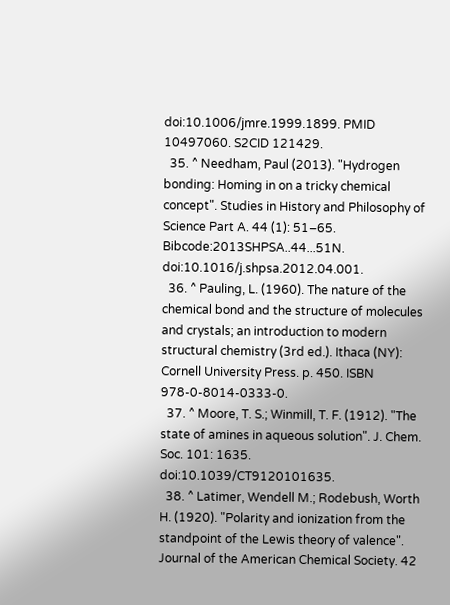doi:10.1006/jmre.1999.1899. PMID 10497060. S2CID 121429.
  35. ^ Needham, Paul (2013). "Hydrogen bonding: Homing in on a tricky chemical concept". Studies in History and Philosophy of Science Part A. 44 (1): 51–65. Bibcode:2013SHPSA..44...51N. doi:10.1016/j.shpsa.2012.04.001.
  36. ^ Pauling, L. (1960). The nature of the chemical bond and the structure of molecules and crystals; an introduction to modern structural chemistry (3rd ed.). Ithaca (NY): Cornell University Press. p. 450. ISBN 978-0-8014-0333-0.
  37. ^ Moore, T. S.; Winmill, T. F. (1912). "The state of amines in aqueous solution". J. Chem. Soc. 101: 1635. doi:10.1039/CT9120101635.
  38. ^ Latimer, Wendell M.; Rodebush, Worth H. (1920). "Polarity and ionization from the standpoint of the Lewis theory of valence". Journal of the American Chemical Society. 42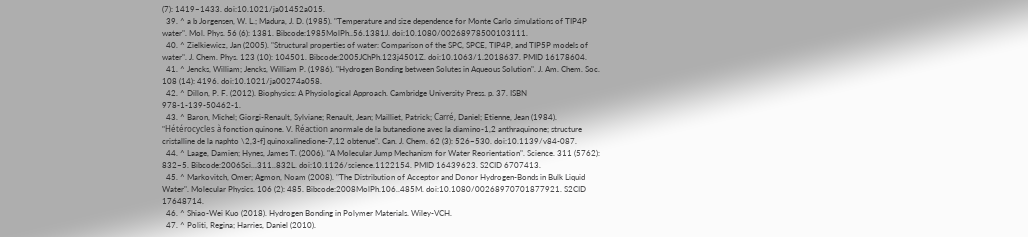(7): 1419–1433. doi:10.1021/ja01452a015.
  39. ^ a b Jorgensen, W. L.; Madura, J. D. (1985). "Temperature and size dependence for Monte Carlo simulations of TIP4P water". Mol. Phys. 56 (6): 1381. Bibcode:1985MolPh..56.1381J. doi:10.1080/00268978500103111.
  40. ^ Zielkiewicz, Jan (2005). "Structural properties of water: Comparison of the SPC, SPCE, TIP4P, and TIP5P models of water". J. Chem. Phys. 123 (10): 104501. Bibcode:2005JChPh.123j4501Z. doi:10.1063/1.2018637. PMID 16178604.
  41. ^ Jencks, William; Jencks, William P. (1986). "Hydrogen Bonding between Solutes in Aqueous Solution". J. Am. Chem. Soc. 108 (14): 4196. doi:10.1021/ja00274a058.
  42. ^ Dillon, P. F. (2012). Biophysics: A Physiological Approach. Cambridge University Press. p. 37. ISBN 978-1-139-50462-1.
  43. ^ Baron, Michel; Giorgi-Renault, Sylviane; Renault, Jean; Mailliet, Patrick; Carré, Daniel; Etienne, Jean (1984). "Hétérocycles à fonction quinone. V. Réaction anormale de la butanedione avec la diamino-1,2 anthraquinone; structure cristalline de la naphto \2,3-f] quinoxalinedione-7,12 obtenue". Can. J. Chem. 62 (3): 526–530. doi:10.1139/v84-087.
  44. ^ Laage, Damien; Hynes, James T. (2006). "A Molecular Jump Mechanism for Water Reorientation". Science. 311 (5762): 832–5. Bibcode:2006Sci...311..832L. doi:10.1126/science.1122154. PMID 16439623. S2CID 6707413.
  45. ^ Markovitch, Omer; Agmon, Noam (2008). "The Distribution of Acceptor and Donor Hydrogen-Bonds in Bulk Liquid Water". Molecular Physics. 106 (2): 485. Bibcode:2008MolPh.106..485M. doi:10.1080/00268970701877921. S2CID 17648714.
  46. ^ Shiao-Wei Kuo (2018). Hydrogen Bonding in Polymer Materials. Wiley-VCH.
  47. ^ Politi, Regina; Harries, Daniel (2010).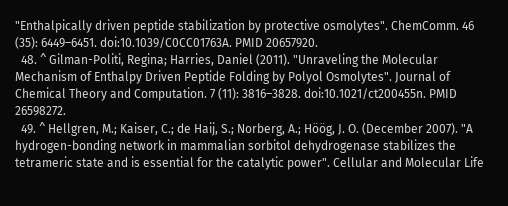"Enthalpically driven peptide stabilization by protective osmolytes". ChemComm. 46 (35): 6449–6451. doi:10.1039/C0CC01763A. PMID 20657920.
  48. ^ Gilman-Politi, Regina; Harries, Daniel (2011). "Unraveling the Molecular Mechanism of Enthalpy Driven Peptide Folding by Polyol Osmolytes". Journal of Chemical Theory and Computation. 7 (11): 3816–3828. doi:10.1021/ct200455n. PMID 26598272.
  49. ^ Hellgren, M.; Kaiser, C.; de Haij, S.; Norberg, A.; Höög, J. O. (December 2007). "A hydrogen-bonding network in mammalian sorbitol dehydrogenase stabilizes the tetrameric state and is essential for the catalytic power". Cellular and Molecular Life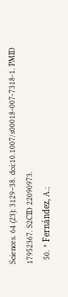Sciences. 64 (23): 3129–38. doi:10.1007/s00018-007-7318-1. PMID 17952367. S2CID 22090973.
  50. ^ Fernández, A.;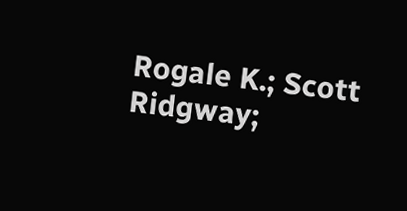Rogale K.; Scott Ridgway;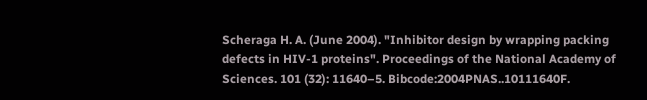Scheraga H. A. (June 2004). "Inhibitor design by wrapping packing defects in HIV-1 proteins". Proceedings of the National Academy of Sciences. 101 (32): 11640–5. Bibcode:2004PNAS..10111640F.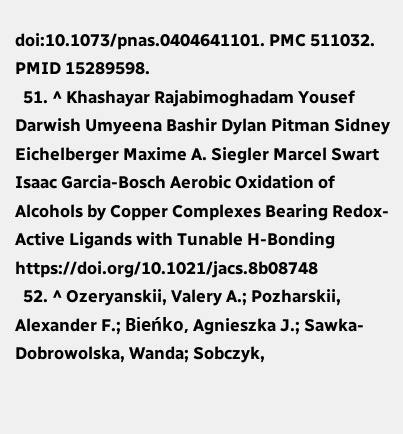doi:10.1073/pnas.0404641101. PMC 511032. PMID 15289598.
  51. ^ Khashayar Rajabimoghadam Yousef Darwish Umyeena Bashir Dylan Pitman Sidney Eichelberger Maxime A. Siegler Marcel Swart Isaac Garcia-Bosch Aerobic Oxidation of Alcohols by Copper Complexes Bearing Redox-Active Ligands with Tunable H-Bonding https://doi.org/10.1021/jacs.8b08748
  52. ^ Ozeryanskii, Valery A.; Pozharskii, Alexander F.; Bieńko, Agnieszka J.; Sawka-Dobrowolska, Wanda; Sobczyk,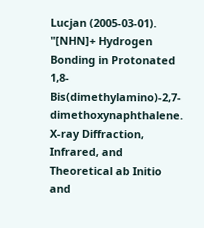Lucjan (2005-03-01). "[NHN]+ Hydrogen Bonding in Protonated 1,8-Bis(dimethylamino)-2,7-dimethoxynaphthalene. X-ray Diffraction, Infrared, and Theoretical ab Initio and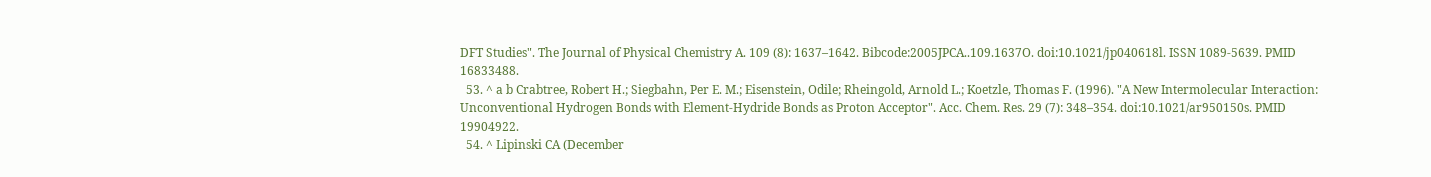DFT Studies". The Journal of Physical Chemistry A. 109 (8): 1637–1642. Bibcode:2005JPCA..109.1637O. doi:10.1021/jp040618l. ISSN 1089-5639. PMID 16833488.
  53. ^ a b Crabtree, Robert H.; Siegbahn, Per E. M.; Eisenstein, Odile; Rheingold, Arnold L.; Koetzle, Thomas F. (1996). "A New Intermolecular Interaction: Unconventional Hydrogen Bonds with Element-Hydride Bonds as Proton Acceptor". Acc. Chem. Res. 29 (7): 348–354. doi:10.1021/ar950150s. PMID 19904922.
  54. ^ Lipinski CA (December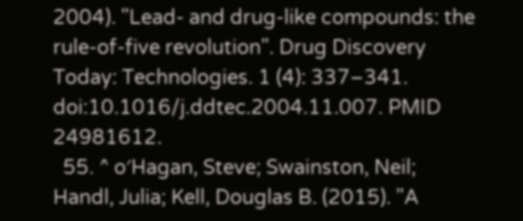2004). "Lead- and drug-like compounds: the rule-of-five revolution". Drug Discovery Today: Technologies. 1 (4): 337–341. doi:10.1016/j.ddtec.2004.11.007. PMID 24981612.
  55. ^ o′Hagan, Steve; Swainston, Neil; Handl, Julia; Kell, Douglas B. (2015). "A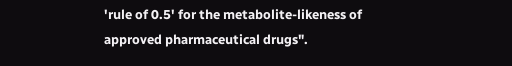'rule of 0.5' for the metabolite-likeness of approved pharmaceutical drugs".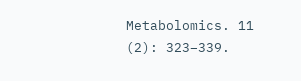Metabolomics. 11 (2): 323–339.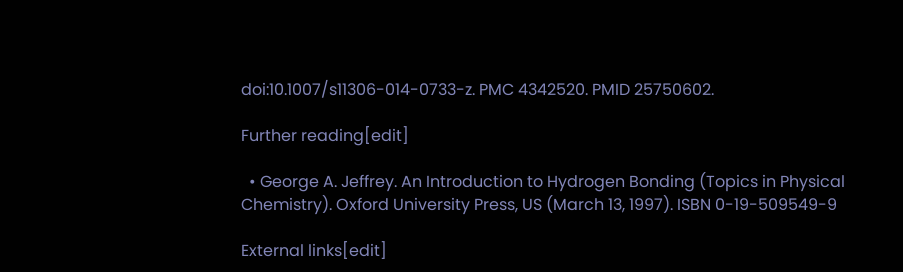doi:10.1007/s11306-014-0733-z. PMC 4342520. PMID 25750602.

Further reading[edit]

  • George A. Jeffrey. An Introduction to Hydrogen Bonding (Topics in Physical Chemistry). Oxford University Press, US (March 13, 1997). ISBN 0-19-509549-9

External links[edit]